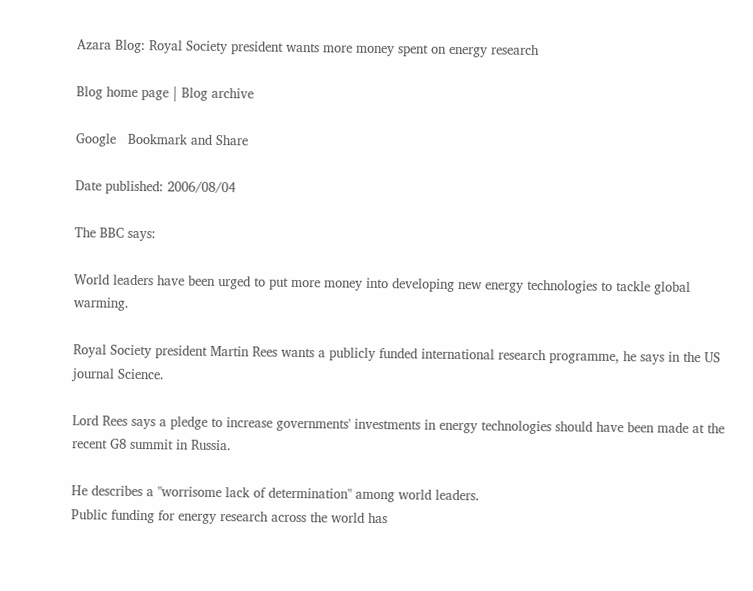Azara Blog: Royal Society president wants more money spent on energy research

Blog home page | Blog archive

Google   Bookmark and Share

Date published: 2006/08/04

The BBC says:

World leaders have been urged to put more money into developing new energy technologies to tackle global warming.

Royal Society president Martin Rees wants a publicly funded international research programme, he says in the US journal Science.

Lord Rees says a pledge to increase governments' investments in energy technologies should have been made at the recent G8 summit in Russia.

He describes a "worrisome lack of determination" among world leaders.
Public funding for energy research across the world has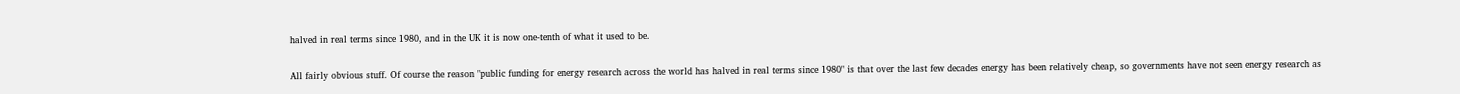halved in real terms since 1980, and in the UK it is now one-tenth of what it used to be.

All fairly obvious stuff. Of course the reason "public funding for energy research across the world has halved in real terms since 1980" is that over the last few decades energy has been relatively cheap, so governments have not seen energy research as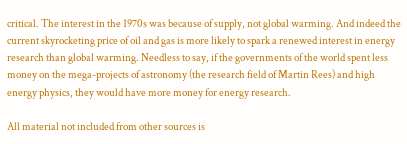critical. The interest in the 1970s was because of supply, not global warming. And indeed the current skyrocketing price of oil and gas is more likely to spark a renewed interest in energy research than global warming. Needless to say, if the governments of the world spent less money on the mega-projects of astronomy (the research field of Martin Rees) and high energy physics, they would have more money for energy research.

All material not included from other sources is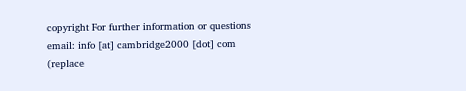copyright For further information or questions email: info [at] cambridge2000 [dot] com (replace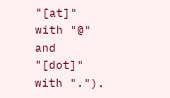"[at]" with "@" and "[dot]" with ".").